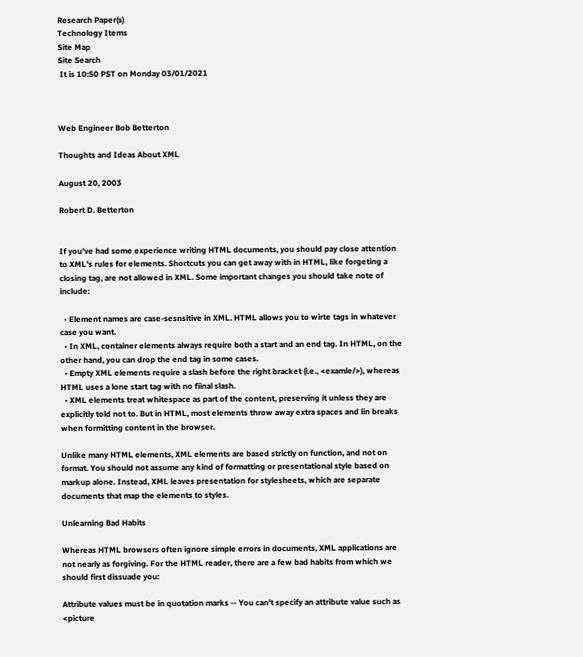Research Paper(s)
Technology Items
Site Map
Site Search
 It is 10:50 PST on Monday 03/01/2021



Web Engineer Bob Betterton

Thoughts and Ideas About XML

August 20, 2003

Robert D. Betterton


If you've had some experience writing HTML documents, you should pay close attention to XML's rules for elements. Shortcuts you can get away with in HTML, like forgeting a closing tag, are not allowed in XML. Some important changes you should take note of include:

  • Element names are case-sesnsitive in XML. HTML allows you to wirte tags in whatever case you want.
  • In XML, container elements always require both a start and an end tag. In HTML, on the other hand, you can drop the end tag in some cases.
  • Empty XML elements require a slash before the right bracket (i.e., <examle/>), whereas HTML uses a lone start tag with no fiinal slash.
  • XML elements treat whitespace as part of the content, preserving it unless they are explicitly told not to. But in HTML, most elements throw away extra spaces and lin breaks when formitting content in the browser.

Unlike many HTML elements, XML elements are based strictly on function, and not on format. You should not assume any kind of formatting or presentational style based on markup alone. Instead, XML leaves presentation for stylesheets, which are separate documents that map the elements to styles.

Unlearning Bad Habits

Whereas HTML browsers often ignore simple errors in documents, XML applications are not nearly as forgiving. For the HTML reader, there are a few bad habits from which we should first dissuade you:

Attribute values must be in quotation marks -- You can't specify an attribute value such as <picture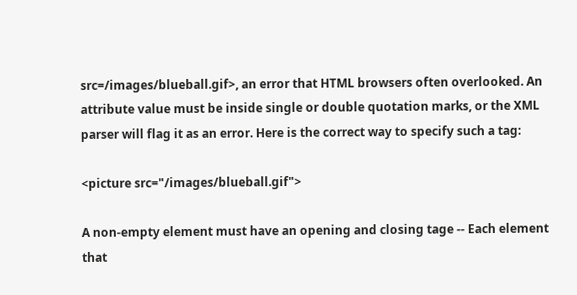src=/images/blueball.gif>, an error that HTML browsers often overlooked. An attribute value must be inside single or double quotation marks, or the XML parser will flag it as an error. Here is the correct way to specify such a tag:

<picture src="/images/blueball.gif">

A non-empty element must have an opening and closing tage -- Each element that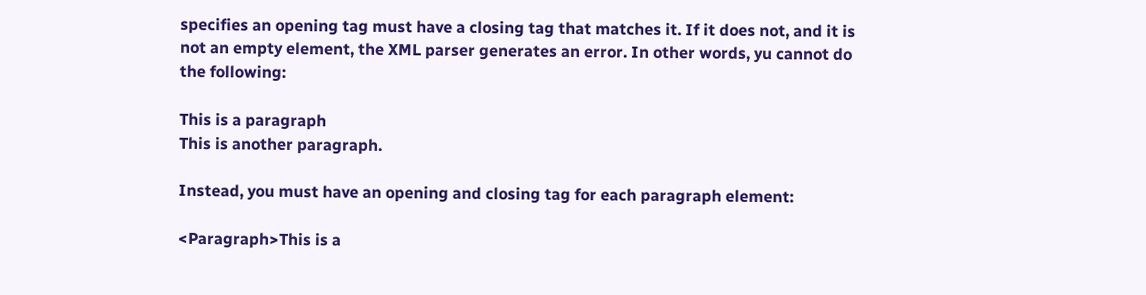specifies an opening tag must have a closing tag that matches it. If it does not, and it is not an empty element, the XML parser generates an error. In other words, yu cannot do the following:

This is a paragraph
This is another paragraph.

Instead, you must have an opening and closing tag for each paragraph element:

<Paragraph>This is a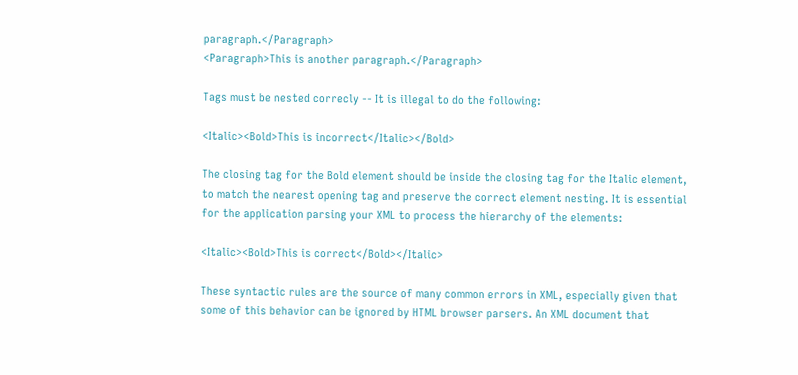paragraph.</Paragraph>
<Paragraph>This is another paragraph.</Paragraph>

Tags must be nested correcly -- It is illegal to do the following:

<Italic><Bold>This is incorrect</Italic></Bold>

The closing tag for the Bold element should be inside the closing tag for the Italic element, to match the nearest opening tag and preserve the correct element nesting. It is essential for the application parsing your XML to process the hierarchy of the elements:

<Italic><Bold>This is correct</Bold></Italic>

These syntactic rules are the source of many common errors in XML, especially given that some of this behavior can be ignored by HTML browser parsers. An XML document that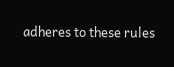adheres to these rules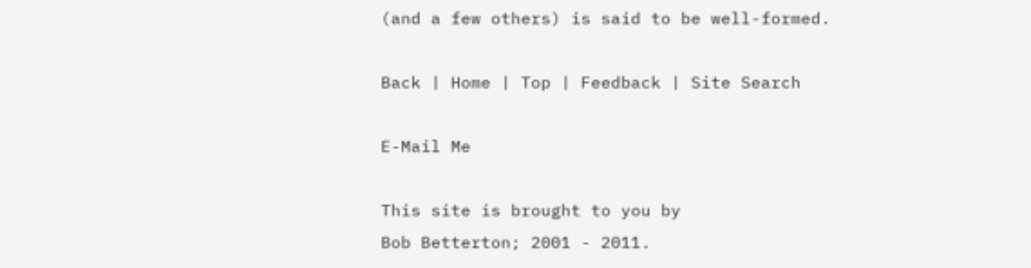(and a few others) is said to be well-formed.

Back | Home | Top | Feedback | Site Search

E-Mail Me

This site is brought to you by
Bob Betterton; 2001 - 2011.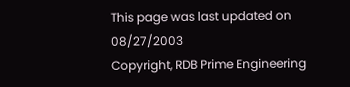This page was last updated on 08/27/2003
Copyright, RDB Prime Engineering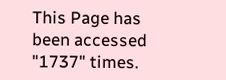This Page has been accessed "1737" times.